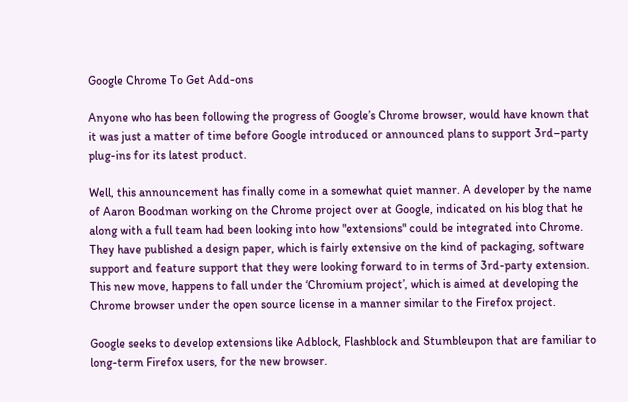Google Chrome To Get Add-ons

Anyone who has been following the progress of Google’s Chrome browser, would have known that it was just a matter of time before Google introduced or announced plans to support 3rd–party plug-ins for its latest product.

Well, this announcement has finally come in a somewhat quiet manner. A developer by the name of Aaron Boodman working on the Chrome project over at Google, indicated on his blog that he along with a full team had been looking into how "extensions" could be integrated into Chrome. They have published a design paper, which is fairly extensive on the kind of packaging, software support and feature support that they were looking forward to in terms of 3rd-party extension. This new move, happens to fall under the ‘Chromium project’, which is aimed at developing the Chrome browser under the open source license in a manner similar to the Firefox project.

Google seeks to develop extensions like Adblock, Flashblock and Stumbleupon that are familiar to long-term Firefox users, for the new browser.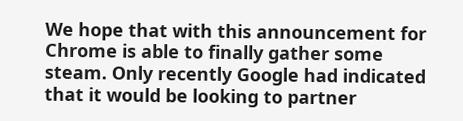We hope that with this announcement for Chrome is able to finally gather some steam. Only recently Google had indicated that it would be looking to partner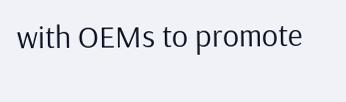with OEMs to promote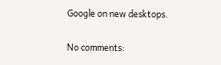Google on new desktops.

No comments: